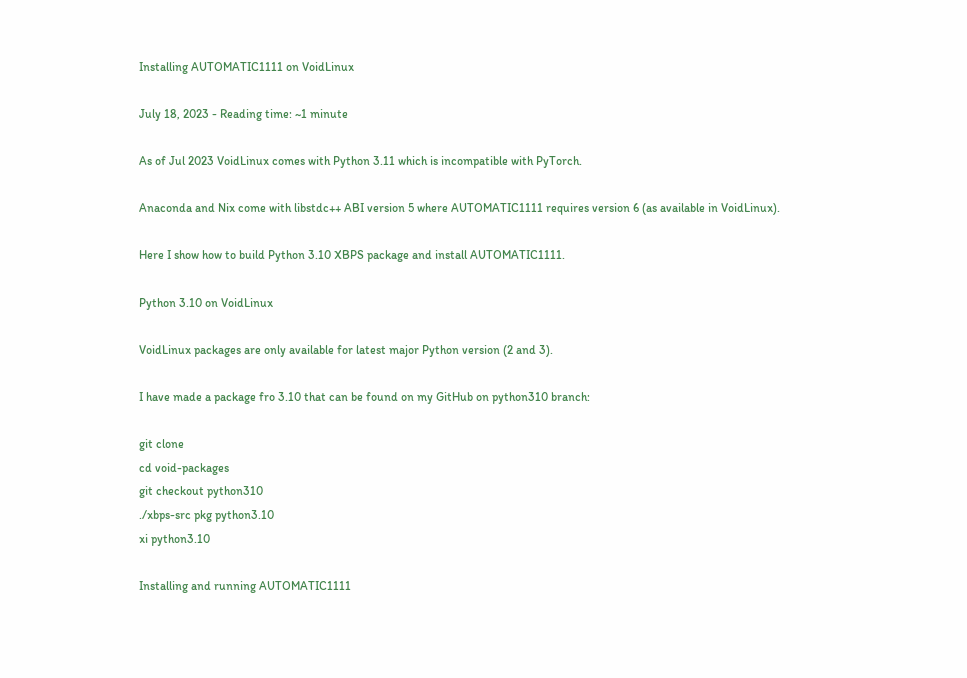Installing AUTOMATIC1111 on VoidLinux

July 18, 2023 - Reading time: ~1 minute

As of Jul 2023 VoidLinux comes with Python 3.11 which is incompatible with PyTorch.

Anaconda and Nix come with libstdc++ ABI version 5 where AUTOMATIC1111 requires version 6 (as available in VoidLinux).

Here I show how to build Python 3.10 XBPS package and install AUTOMATIC1111.

Python 3.10 on VoidLinux

VoidLinux packages are only available for latest major Python version (2 and 3).

I have made a package fro 3.10 that can be found on my GitHub on python310 branch:

git clone
cd void-packages
git checkout python310
./xbps-src pkg python3.10
xi python3.10

Installing and running AUTOMATIC1111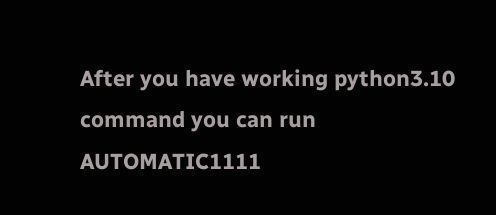After you have working python3.10 command you can run AUTOMATIC1111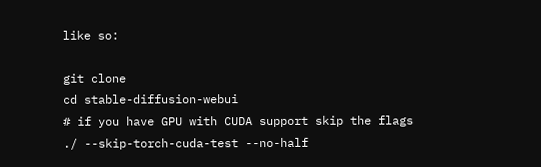like so:

git clone
cd stable-diffusion-webui
# if you have GPU with CUDA support skip the flags
./ --skip-torch-cuda-test --no-half